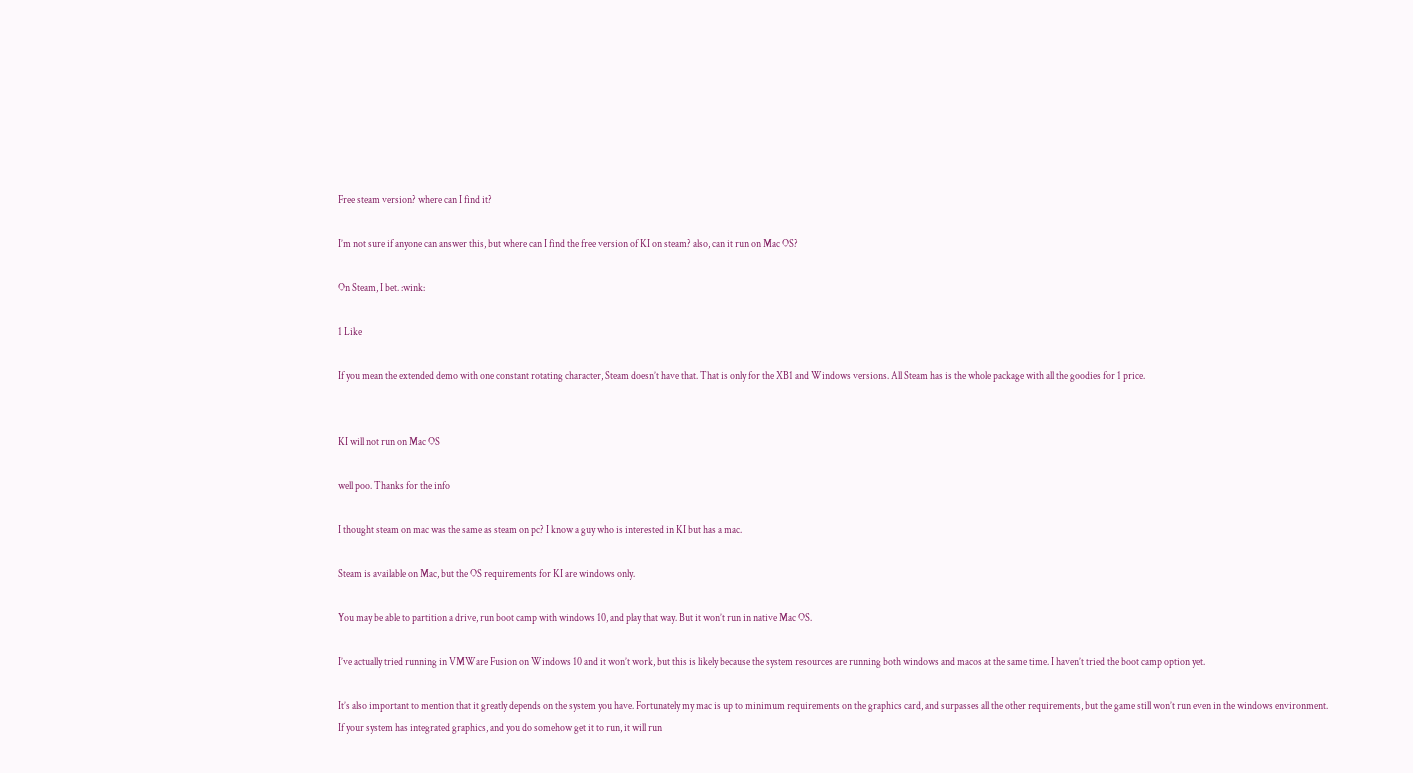Free steam version? where can I find it?

I’m not sure if anyone can answer this, but where can I find the free version of KI on steam? also, can it run on Mac OS?

On Steam, I bet. :wink:

1 Like

If you mean the extended demo with one constant rotating character, Steam doesn’t have that. That is only for the XB1 and Windows versions. All Steam has is the whole package with all the goodies for 1 price.


KI will not run on Mac OS

well poo. Thanks for the info

I thought steam on mac was the same as steam on pc? I know a guy who is interested in KI but has a mac.

Steam is available on Mac, but the OS requirements for KI are windows only.

You may be able to partition a drive, run boot camp with windows 10, and play that way. But it won’t run in native Mac OS.

I’ve actually tried running in VMWare Fusion on Windows 10 and it won’t work, but this is likely because the system resources are running both windows and macos at the same time. I haven’t tried the boot camp option yet.

It’s also important to mention that it greatly depends on the system you have. Fortunately my mac is up to minimum requirements on the graphics card, and surpasses all the other requirements, but the game still won’t run even in the windows environment. If your system has integrated graphics, and you do somehow get it to run, it will run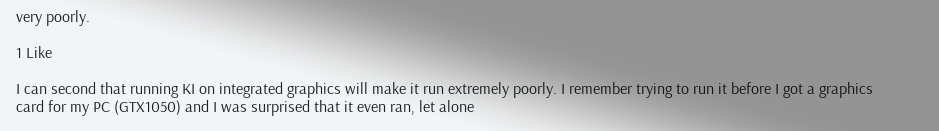very poorly.

1 Like

I can second that running KI on integrated graphics will make it run extremely poorly. I remember trying to run it before I got a graphics card for my PC (GTX1050) and I was surprised that it even ran, let alone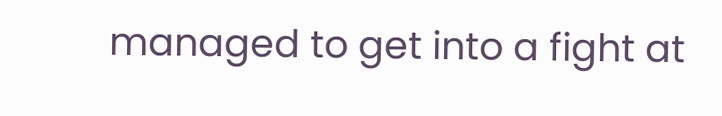managed to get into a fight at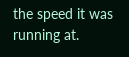the speed it was running at.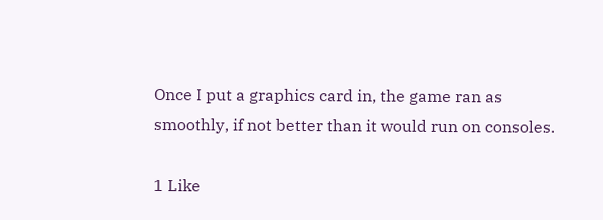Once I put a graphics card in, the game ran as smoothly, if not better than it would run on consoles.

1 Like